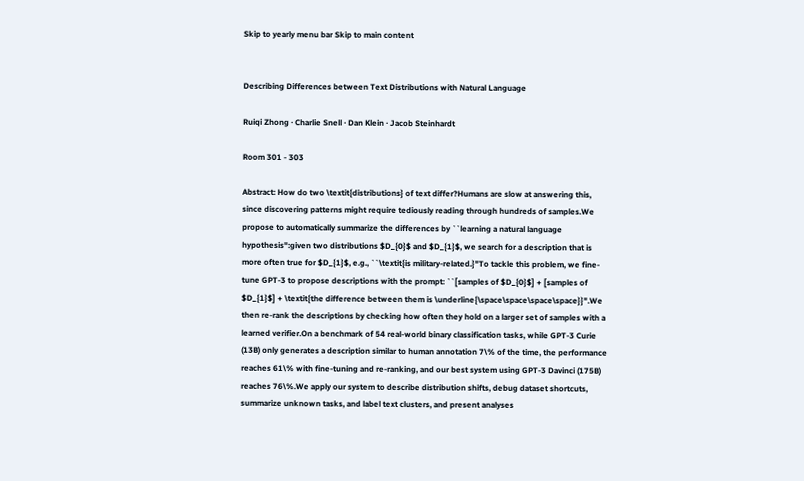Skip to yearly menu bar Skip to main content


Describing Differences between Text Distributions with Natural Language

Ruiqi Zhong · Charlie Snell · Dan Klein · Jacob Steinhardt

Room 301 - 303

Abstract: How do two \textit{distributions} of text differ?Humans are slow at answering this, since discovering patterns might require tediously reading through hundreds of samples.We propose to automatically summarize the differences by ``learning a natural language hypothesis":given two distributions $D_{0}$ and $D_{1}$, we search for a description that is more often true for $D_{1}$, e.g., ``\textit{is military-related.}"To tackle this problem, we fine-tune GPT-3 to propose descriptions with the prompt: ``[samples of $D_{0}$] + [samples of $D_{1}$] + \textit{the difference between them is \underline{\space\space\space\space}}".We then re-rank the descriptions by checking how often they hold on a larger set of samples with a learned verifier.On a benchmark of 54 real-world binary classification tasks, while GPT-3 Curie (13B) only generates a description similar to human annotation 7\% of the time, the performance reaches 61\% with fine-tuning and re-ranking, and our best system using GPT-3 Davinci (175B) reaches 76\%.We apply our system to describe distribution shifts, debug dataset shortcuts, summarize unknown tasks, and label text clusters, and present analyses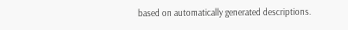based on automatically generated descriptions.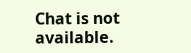Chat is not available.